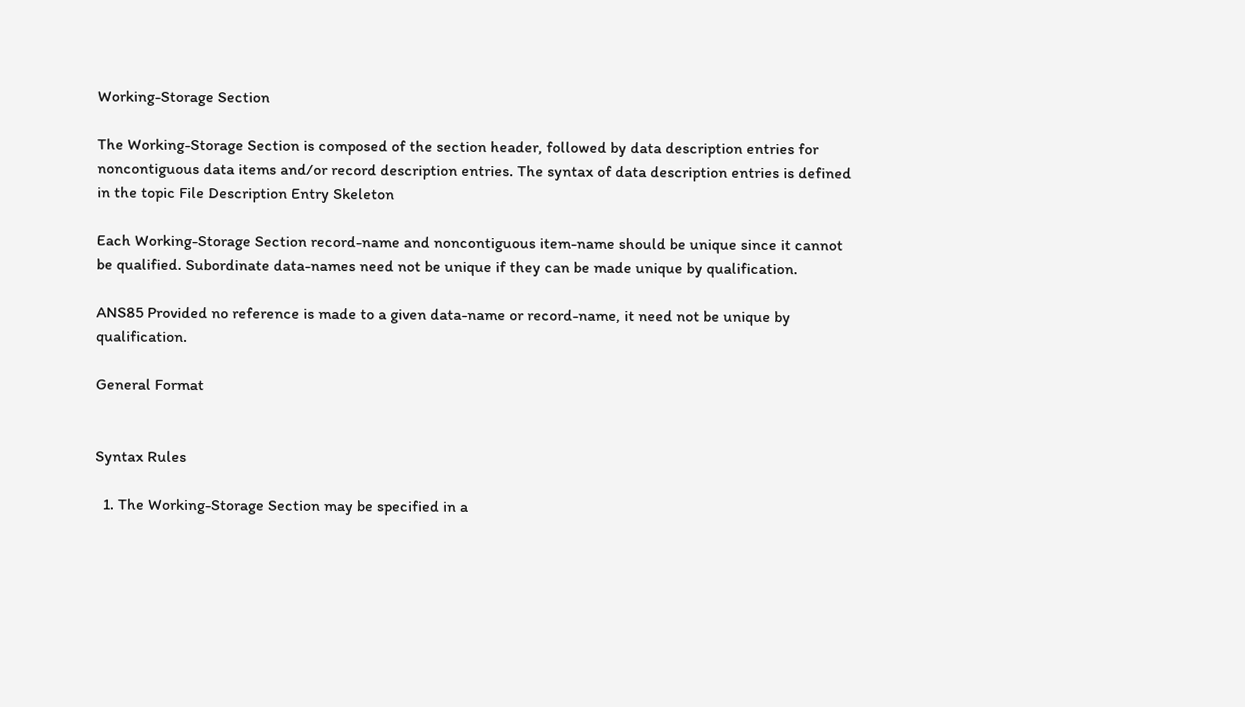Working-Storage Section

The Working-Storage Section is composed of the section header, followed by data description entries for noncontiguous data items and/or record description entries. The syntax of data description entries is defined in the topic File Description Entry Skeleton

Each Working-Storage Section record-name and noncontiguous item-name should be unique since it cannot be qualified. Subordinate data-names need not be unique if they can be made unique by qualification.

ANS85 Provided no reference is made to a given data-name or record-name, it need not be unique by qualification.

General Format


Syntax Rules

  1. The Working-Storage Section may be specified in a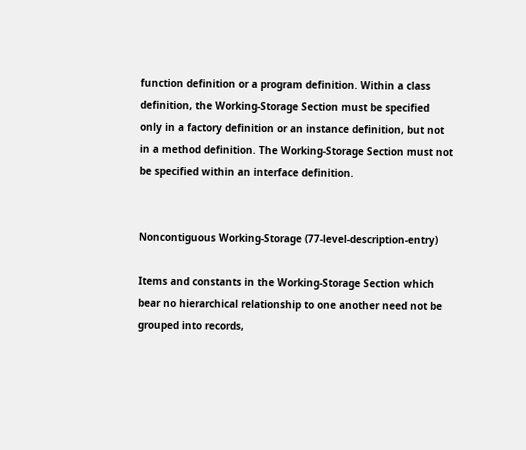function definition or a program definition. Within a class definition, the Working-Storage Section must be specified only in a factory definition or an instance definition, but not in a method definition. The Working-Storage Section must not be specified within an interface definition.


Noncontiguous Working-Storage (77-level-description-entry)

Items and constants in the Working-Storage Section which bear no hierarchical relationship to one another need not be grouped into records,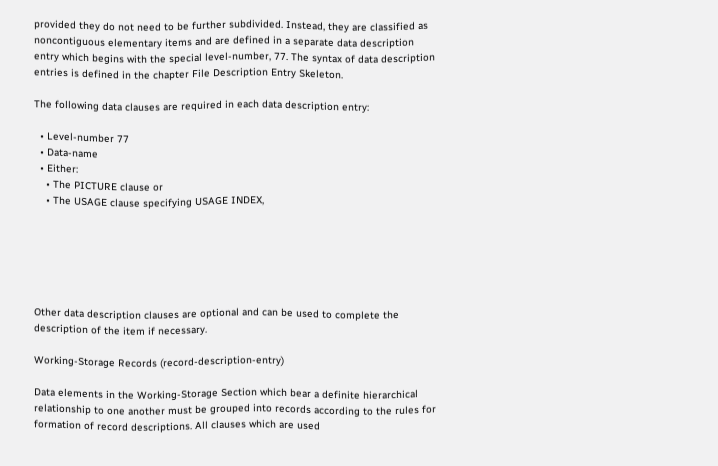provided they do not need to be further subdivided. Instead, they are classified as noncontiguous elementary items and are defined in a separate data description entry which begins with the special level-number, 77. The syntax of data description entries is defined in the chapter File Description Entry Skeleton.

The following data clauses are required in each data description entry:

  • Level-number 77
  • Data-name
  • Either:
    • The PICTURE clause or
    • The USAGE clause specifying USAGE INDEX,






Other data description clauses are optional and can be used to complete the description of the item if necessary.

Working-Storage Records (record-description-entry)

Data elements in the Working-Storage Section which bear a definite hierarchical relationship to one another must be grouped into records according to the rules for formation of record descriptions. All clauses which are used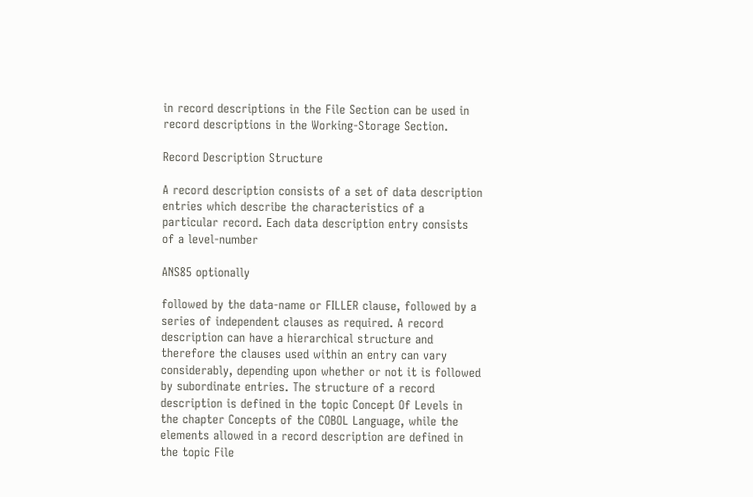in record descriptions in the File Section can be used in record descriptions in the Working-Storage Section.

Record Description Structure

A record description consists of a set of data description entries which describe the characteristics of a particular record. Each data description entry consists of a level-number

ANS85 optionally

followed by the data-name or FILLER clause, followed by a series of independent clauses as required. A record description can have a hierarchical structure and therefore the clauses used within an entry can vary considerably, depending upon whether or not it is followed by subordinate entries. The structure of a record description is defined in the topic Concept Of Levels in the chapter Concepts of the COBOL Language, while the elements allowed in a record description are defined in the topic File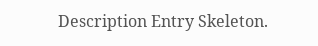Description Entry Skeleton.